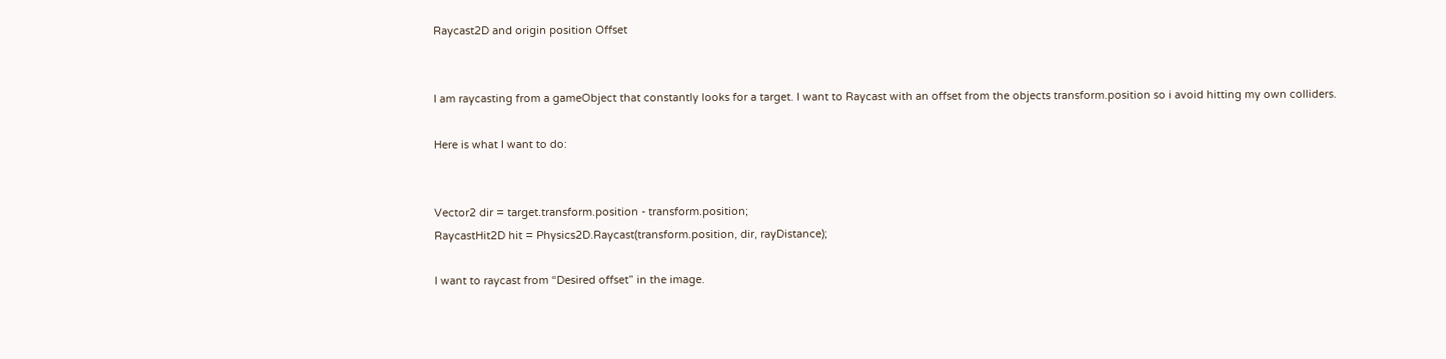Raycast2D and origin position Offset


I am raycasting from a gameObject that constantly looks for a target. I want to Raycast with an offset from the objects transform.position so i avoid hitting my own colliders.

Here is what I want to do:


Vector2 dir = target.transform.position - transform.position;
RaycastHit2D hit = Physics2D.Raycast(transform.position, dir, rayDistance);

I want to raycast from “Desired offset” in the image.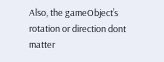Also, the gameObject’s rotation or direction dont matter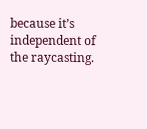because it’s independent of the raycasting.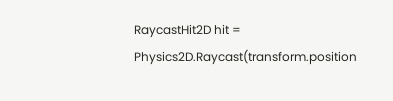RaycastHit2D hit = Physics2D.Raycast(transform.position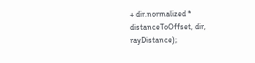+ dir.normalized * distanceToOffset, dir, rayDistance);